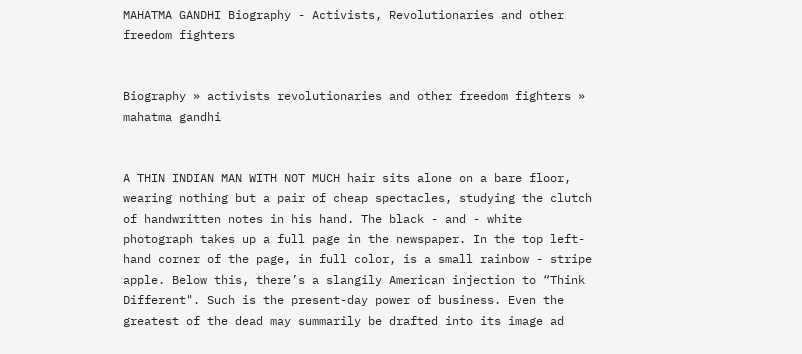MAHATMA GANDHI Biography - Activists, Revolutionaries and other freedom fighters


Biography » activists revolutionaries and other freedom fighters » mahatma gandhi


A THIN INDIAN MAN WITH NOT MUCH hair sits alone on a bare floor, wearing nothing but a pair of cheap spectacles, studying the clutch of handwritten notes in his hand. The black - and - white photograph takes up a full page in the newspaper. In the top left-hand corner of the page, in full color, is a small rainbow - stripe apple. Below this, there’s a slangily American injection to “Think Different". Such is the present-day power of business. Even the greatest of the dead may summarily be drafted into its image ad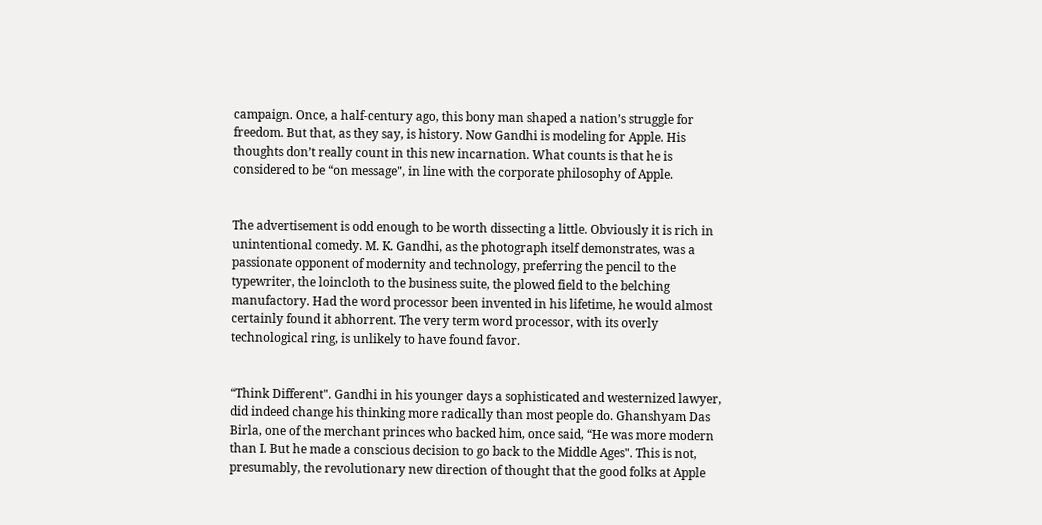campaign. Once, a half-century ago, this bony man shaped a nation’s struggle for freedom. But that, as they say, is history. Now Gandhi is modeling for Apple. His thoughts don’t really count in this new incarnation. What counts is that he is considered to be “on message", in line with the corporate philosophy of Apple.


The advertisement is odd enough to be worth dissecting a little. Obviously it is rich in unintentional comedy. M. K. Gandhi, as the photograph itself demonstrates, was a passionate opponent of modernity and technology, preferring the pencil to the typewriter, the loincloth to the business suite, the plowed field to the belching manufactory. Had the word processor been invented in his lifetime, he would almost certainly found it abhorrent. The very term word processor, with its overly technological ring, is unlikely to have found favor.


“Think Different". Gandhi in his younger days a sophisticated and westernized lawyer, did indeed change his thinking more radically than most people do. Ghanshyam Das Birla, one of the merchant princes who backed him, once said, “He was more modern than I. But he made a conscious decision to go back to the Middle Ages". This is not, presumably, the revolutionary new direction of thought that the good folks at Apple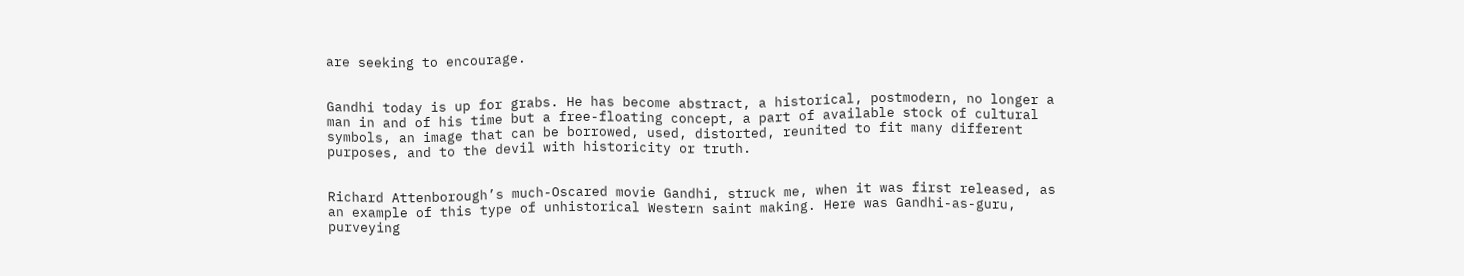are seeking to encourage.


Gandhi today is up for grabs. He has become abstract, a historical, postmodern, no longer a man in and of his time but a free-floating concept, a part of available stock of cultural symbols, an image that can be borrowed, used, distorted, reunited to fit many different purposes, and to the devil with historicity or truth.


Richard Attenborough’s much-Oscared movie Gandhi, struck me, when it was first released, as an example of this type of unhistorical Western saint making. Here was Gandhi-as-guru, purveying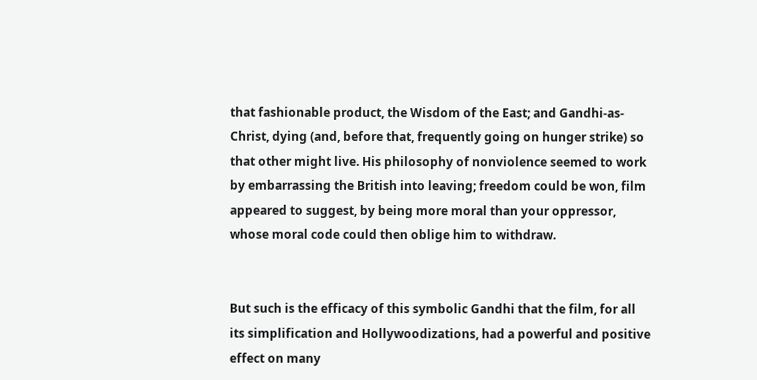that fashionable product, the Wisdom of the East; and Gandhi-as-Christ, dying (and, before that, frequently going on hunger strike) so that other might live. His philosophy of nonviolence seemed to work by embarrassing the British into leaving; freedom could be won, film appeared to suggest, by being more moral than your oppressor, whose moral code could then oblige him to withdraw.


But such is the efficacy of this symbolic Gandhi that the film, for all its simplification and Hollywoodizations, had a powerful and positive effect on many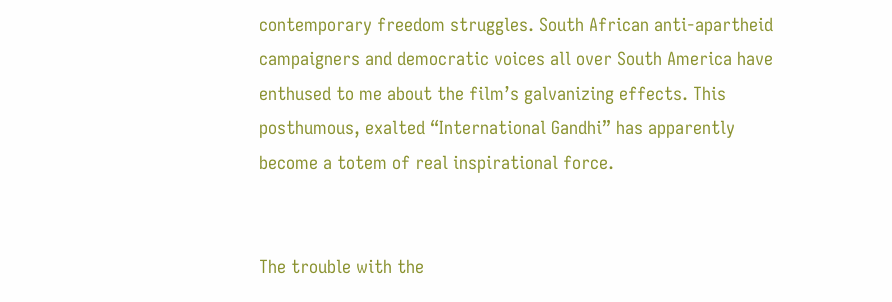contemporary freedom struggles. South African anti-apartheid campaigners and democratic voices all over South America have enthused to me about the film’s galvanizing effects. This posthumous, exalted “International Gandhi” has apparently become a totem of real inspirational force.


The trouble with the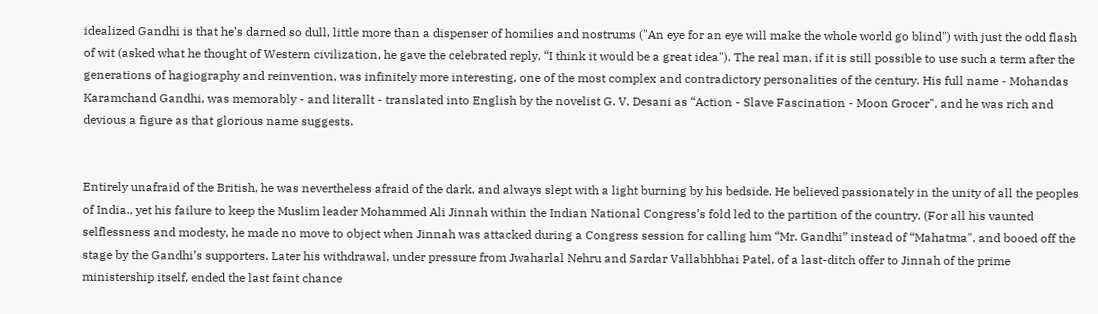idealized Gandhi is that he’s darned so dull, little more than a dispenser of homilies and nostrums ("An eye for an eye will make the whole world go blind") with just the odd flash of wit (asked what he thought of Western civilization, he gave the celebrated reply, “I think it would be a great idea"). The real man, if it is still possible to use such a term after the generations of hagiography and reinvention, was infinitely more interesting, one of the most complex and contradictory personalities of the century. His full name - Mohandas Karamchand Gandhi, was memorably - and literallt - translated into English by the novelist G. V. Desani as “Action - Slave Fascination - Moon Grocer", and he was rich and devious a figure as that glorious name suggests.


Entirely unafraid of the British, he was nevertheless afraid of the dark, and always slept with a light burning by his bedside. He believed passionately in the unity of all the peoples of India., yet his failure to keep the Muslim leader Mohammed Ali Jinnah within the Indian National Congress’s fold led to the partition of the country. (For all his vaunted selflessness and modesty, he made no move to object when Jinnah was attacked during a Congress session for calling him “Mr. Gandhi” instead of “Mahatma", and booed off the stage by the Gandhi’s supporters. Later his withdrawal, under pressure from Jwaharlal Nehru and Sardar Vallabhbhai Patel, of a last-ditch offer to Jinnah of the prime ministership itself, ended the last faint chance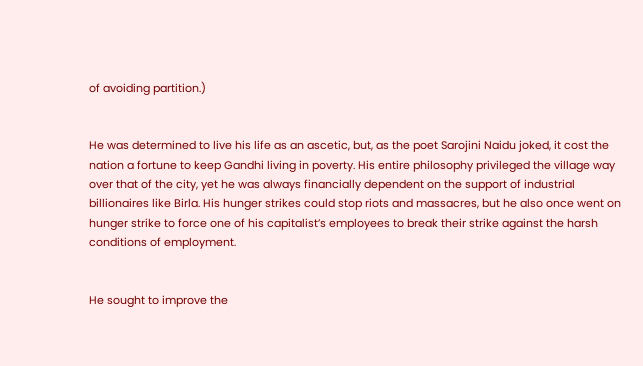of avoiding partition.)


He was determined to live his life as an ascetic, but, as the poet Sarojini Naidu joked, it cost the nation a fortune to keep Gandhi living in poverty. His entire philosophy privileged the village way over that of the city, yet he was always financially dependent on the support of industrial billionaires like Birla. His hunger strikes could stop riots and massacres, but he also once went on hunger strike to force one of his capitalist’s employees to break their strike against the harsh conditions of employment.


He sought to improve the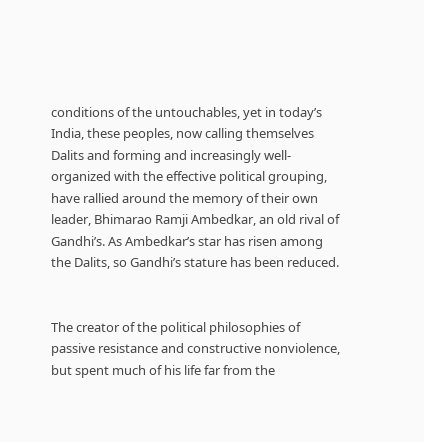conditions of the untouchables, yet in today’s India, these peoples, now calling themselves Dalits and forming and increasingly well-organized with the effective political grouping, have rallied around the memory of their own leader, Bhimarao Ramji Ambedkar, an old rival of Gandhi’s. As Ambedkar’s star has risen among the Dalits, so Gandhi’s stature has been reduced.


The creator of the political philosophies of passive resistance and constructive nonviolence, but spent much of his life far from the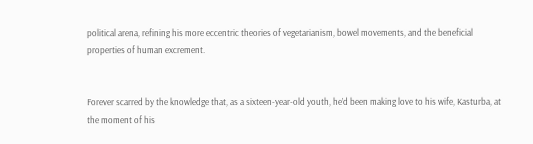political arena, refining his more eccentric theories of vegetarianism, bowel movements, and the beneficial properties of human excrement.


Forever scarred by the knowledge that, as a sixteen-year-old youth, he’d been making love to his wife, Kasturba, at the moment of his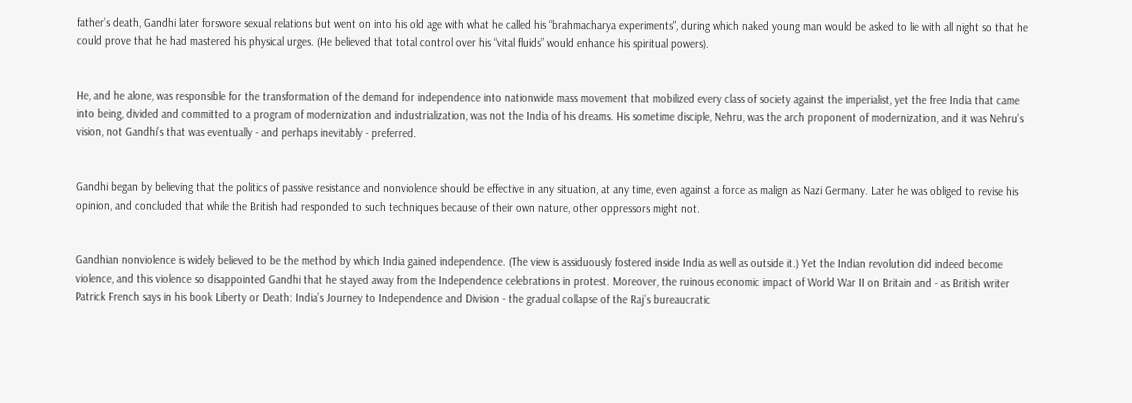father’s death, Gandhi later forswore sexual relations but went on into his old age with what he called his “brahmacharya experiments", during which naked young man would be asked to lie with all night so that he could prove that he had mastered his physical urges. (He believed that total control over his “vital fluids” would enhance his spiritual powers).


He, and he alone, was responsible for the transformation of the demand for independence into nationwide mass movement that mobilized every class of society against the imperialist, yet the free India that came into being, divided and committed to a program of modernization and industrialization, was not the India of his dreams. His sometime disciple, Nehru, was the arch proponent of modernization, and it was Nehru’s vision, not Gandhi’s that was eventually - and perhaps inevitably - preferred.


Gandhi began by believing that the politics of passive resistance and nonviolence should be effective in any situation, at any time, even against a force as malign as Nazi Germany. Later he was obliged to revise his opinion, and concluded that while the British had responded to such techniques because of their own nature, other oppressors might not.


Gandhian nonviolence is widely believed to be the method by which India gained independence. (The view is assiduously fostered inside India as well as outside it.) Yet the Indian revolution did indeed become violence, and this violence so disappointed Gandhi that he stayed away from the Independence celebrations in protest. Moreover, the ruinous economic impact of World War II on Britain and - as British writer Patrick French says in his book Liberty or Death: India’s Journey to Independence and Division - the gradual collapse of the Raj’s bureaucratic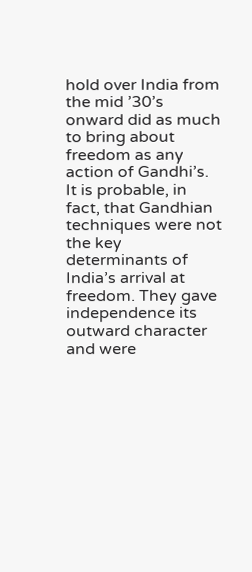hold over India from the mid ’30’s onward did as much to bring about freedom as any action of Gandhi’s. It is probable, in fact, that Gandhian techniques were not the key determinants of India’s arrival at freedom. They gave independence its outward character and were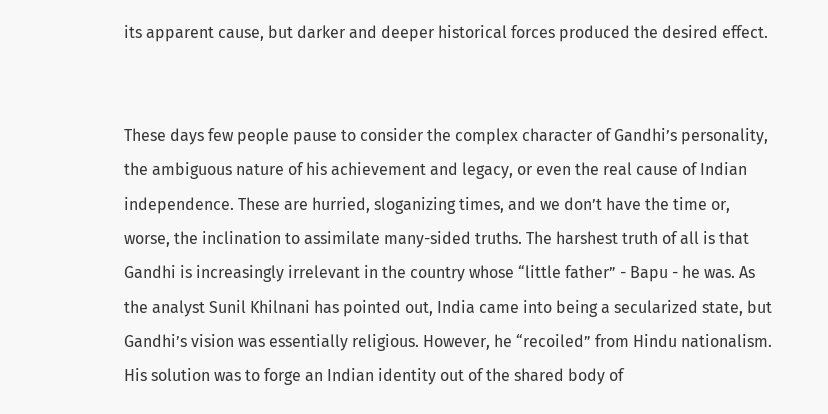its apparent cause, but darker and deeper historical forces produced the desired effect.


These days few people pause to consider the complex character of Gandhi’s personality, the ambiguous nature of his achievement and legacy, or even the real cause of Indian independence. These are hurried, sloganizing times, and we don’t have the time or, worse, the inclination to assimilate many-sided truths. The harshest truth of all is that Gandhi is increasingly irrelevant in the country whose “little father” - Bapu - he was. As the analyst Sunil Khilnani has pointed out, India came into being a secularized state, but Gandhi’s vision was essentially religious. However, he “recoiled” from Hindu nationalism. His solution was to forge an Indian identity out of the shared body of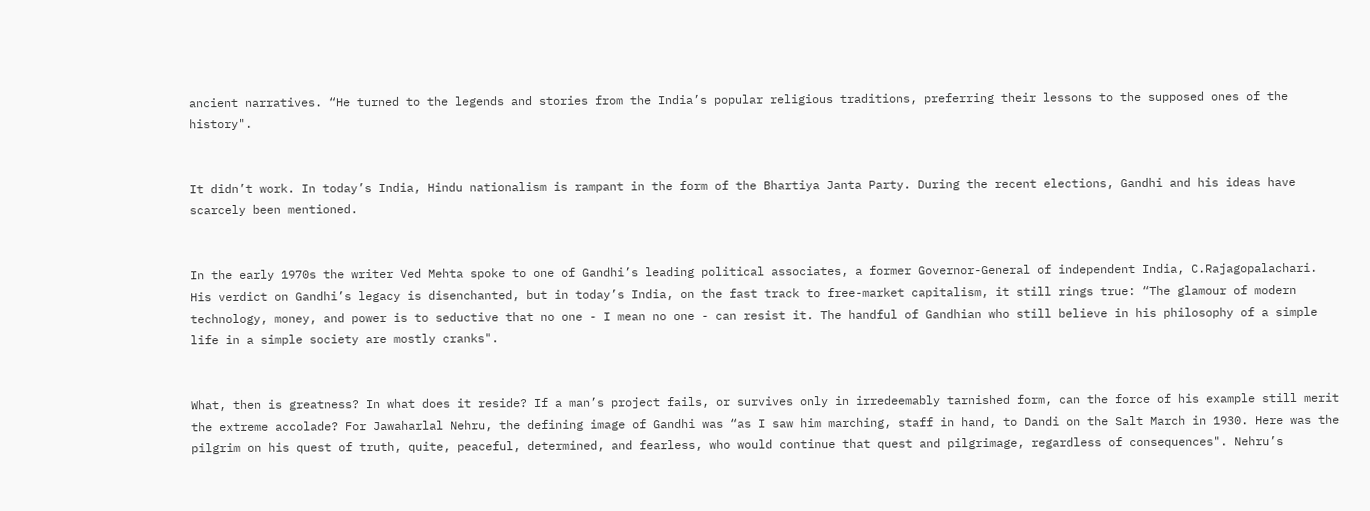ancient narratives. “He turned to the legends and stories from the India’s popular religious traditions, preferring their lessons to the supposed ones of the history".


It didn’t work. In today’s India, Hindu nationalism is rampant in the form of the Bhartiya Janta Party. During the recent elections, Gandhi and his ideas have scarcely been mentioned.


In the early 1970s the writer Ved Mehta spoke to one of Gandhi’s leading political associates, a former Governor-General of independent India, C.Rajagopalachari. His verdict on Gandhi’s legacy is disenchanted, but in today’s India, on the fast track to free-market capitalism, it still rings true: “The glamour of modern technology, money, and power is to seductive that no one - I mean no one - can resist it. The handful of Gandhian who still believe in his philosophy of a simple life in a simple society are mostly cranks".


What, then is greatness? In what does it reside? If a man’s project fails, or survives only in irredeemably tarnished form, can the force of his example still merit the extreme accolade? For Jawaharlal Nehru, the defining image of Gandhi was “as I saw him marching, staff in hand, to Dandi on the Salt March in 1930. Here was the pilgrim on his quest of truth, quite, peaceful, determined, and fearless, who would continue that quest and pilgrimage, regardless of consequences". Nehru’s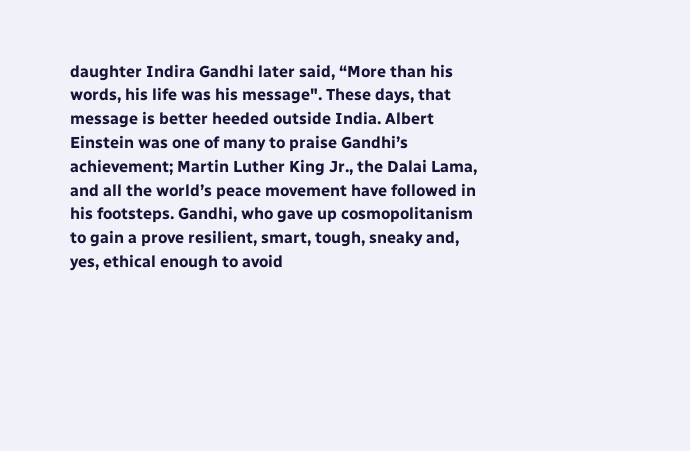daughter Indira Gandhi later said, “More than his words, his life was his message". These days, that message is better heeded outside India. Albert Einstein was one of many to praise Gandhi’s achievement; Martin Luther King Jr., the Dalai Lama, and all the world’s peace movement have followed in his footsteps. Gandhi, who gave up cosmopolitanism to gain a prove resilient, smart, tough, sneaky and, yes, ethical enough to avoid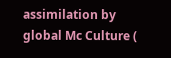assimilation by global Mc Culture (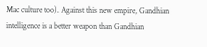Mac culture too). Against this new empire, Gandhian intelligence is a better weapon than Gandhian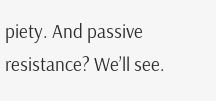piety. And passive resistance? We’ll see.